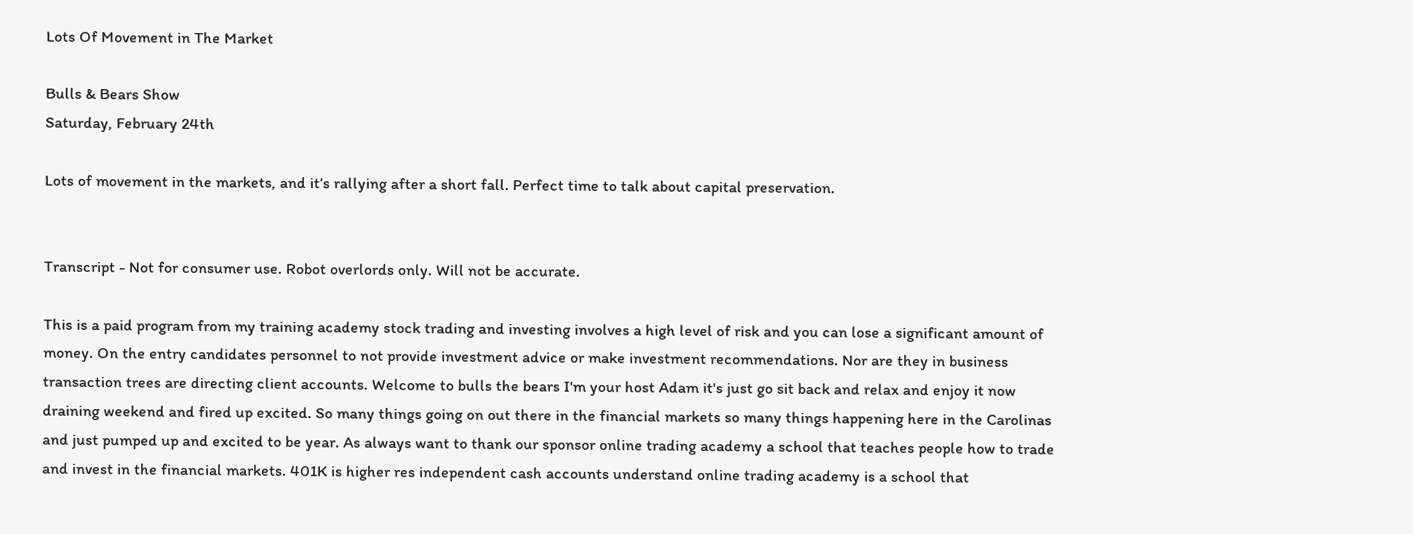Lots Of Movement in The Market

Bulls & Bears Show
Saturday, February 24th

Lots of movement in the markets, and it’s rallying after a short fall. Perfect time to talk about capital preservation.


Transcript - Not for consumer use. Robot overlords only. Will not be accurate.

This is a paid program from my training academy stock trading and investing involves a high level of risk and you can lose a significant amount of money. On the entry candidates personnel to not provide investment advice or make investment recommendations. Nor are they in business transaction trees are directing client accounts. Welcome to bulls the bears I'm your host Adam it's just go sit back and relax and enjoy it now draining weekend and fired up excited. So many things going on out there in the financial markets so many things happening here in the Carolinas and just pumped up and excited to be year. As always want to thank our sponsor online trading academy a school that teaches people how to trade and invest in the financial markets. 401K is higher res independent cash accounts understand online trading academy is a school that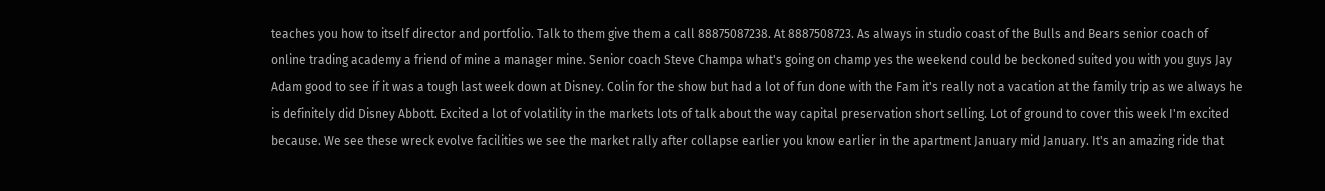teaches you how to itself director and portfolio. Talk to them give them a call 88875087238. At 8887508723. As always in studio coast of the Bulls and Bears senior coach of online trading academy a friend of mine a manager mine. Senior coach Steve Champa what's going on champ yes the weekend could be beckoned suited you with you guys Jay Adam good to see if it was a tough last week down at Disney. Colin for the show but had a lot of fun done with the Fam it's really not a vacation at the family trip as we always he is definitely did Disney Abbott. Excited a lot of volatility in the markets lots of talk about the way capital preservation short selling. Lot of ground to cover this week I'm excited because. We see these wreck evolve facilities we see the market rally after collapse earlier you know earlier in the apartment January mid January. It's an amazing ride that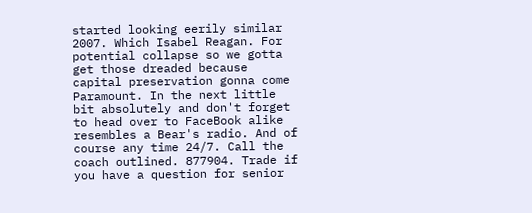started looking eerily similar 2007. Which Isabel Reagan. For potential collapse so we gotta get those dreaded because capital preservation gonna come Paramount. In the next little bit absolutely and don't forget to head over to FaceBook alike resembles a Bear's radio. And of course any time 24/7. Call the coach outlined. 877904. Trade if you have a question for senior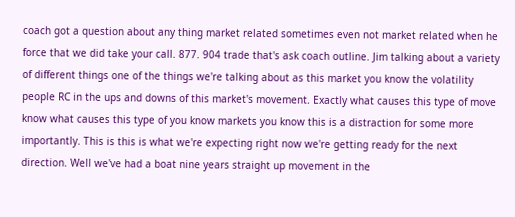coach got a question about any thing market related sometimes even not market related when he force that we did take your call. 877. 904 trade that's ask coach outline. Jim talking about a variety of different things one of the things we're talking about as this market you know the volatility people RC in the ups and downs of this market's movement. Exactly what causes this type of move know what causes this type of you know markets you know this is a distraction for some more importantly. This is this is what we're expecting right now we're getting ready for the next direction. Well we've had a boat nine years straight up movement in the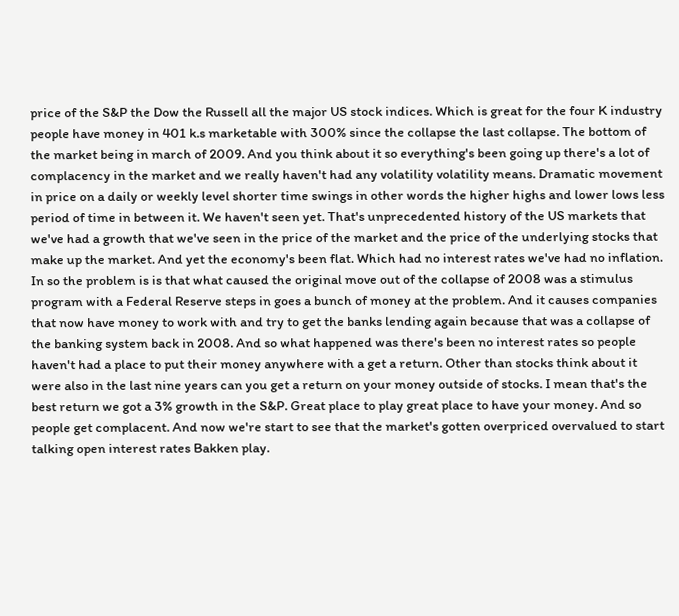price of the S&P the Dow the Russell all the major US stock indices. Which is great for the four K industry people have money in 401 k.s marketable with 300% since the collapse the last collapse. The bottom of the market being in march of 2009. And you think about it so everything's been going up there's a lot of complacency in the market and we really haven't had any volatility volatility means. Dramatic movement in price on a daily or weekly level shorter time swings in other words the higher highs and lower lows less period of time in between it. We haven't seen yet. That's unprecedented history of the US markets that we've had a growth that we've seen in the price of the market and the price of the underlying stocks that make up the market. And yet the economy's been flat. Which had no interest rates we've had no inflation. In so the problem is is that what caused the original move out of the collapse of 2008 was a stimulus program with a Federal Reserve steps in goes a bunch of money at the problem. And it causes companies that now have money to work with and try to get the banks lending again because that was a collapse of the banking system back in 2008. And so what happened was there's been no interest rates so people haven't had a place to put their money anywhere with a get a return. Other than stocks think about it were also in the last nine years can you get a return on your money outside of stocks. I mean that's the best return we got a 3% growth in the S&P. Great place to play great place to have your money. And so people get complacent. And now we're start to see that the market's gotten overpriced overvalued to start talking open interest rates Bakken play.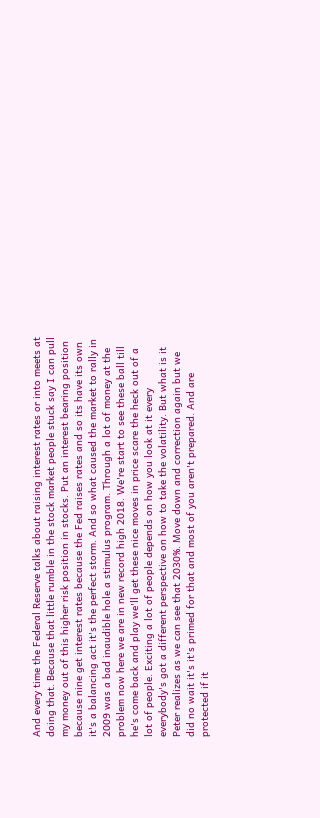And every time the Federal Reserve talks about raising interest rates or into meets at doing that. Because that little rumble in the stock market people stuck say I can pull my money out of this higher risk position in stocks. Put an interest bearing position because nine get interest rates because the Fed raises rates and so its have its own it's a balancing act it's the perfect storm. And so what caused the market to rally in 2009 was a bad inaudible hole a stimulus program. Through a lot of money at the problem now here we are in new record high 2018. We're start to see these ball till he's come back and play we'll get these nice moves in price scare the heck out of a lot of people. Exciting a lot of people depends on how you look at it every everybody's got a different perspective on how to take the volatility. But what is it Peter realizes as we can see that 2030%. Move down and correction again but we did no wait it's it's primed for that and most of you aren't prepared. And are protected if it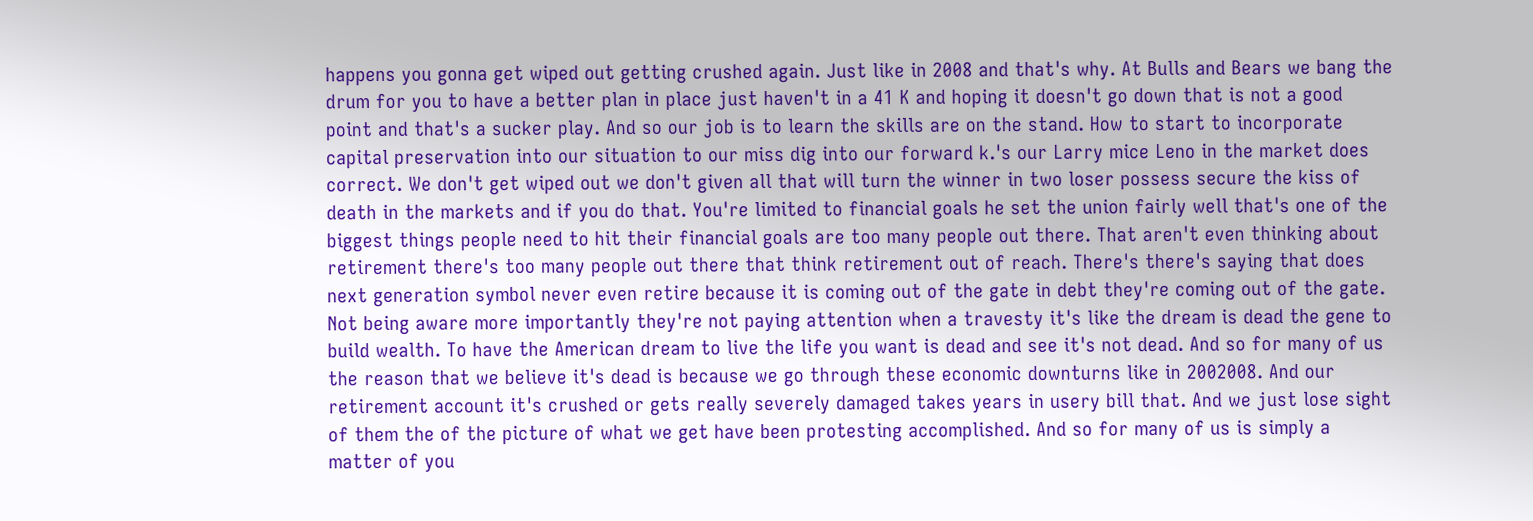happens you gonna get wiped out getting crushed again. Just like in 2008 and that's why. At Bulls and Bears we bang the drum for you to have a better plan in place just haven't in a 41 K and hoping it doesn't go down that is not a good point and that's a sucker play. And so our job is to learn the skills are on the stand. How to start to incorporate capital preservation into our situation to our miss dig into our forward k.'s our Larry mice Leno in the market does correct. We don't get wiped out we don't given all that will turn the winner in two loser possess secure the kiss of death in the markets and if you do that. You're limited to financial goals he set the union fairly well that's one of the biggest things people need to hit their financial goals are too many people out there. That aren't even thinking about retirement there's too many people out there that think retirement out of reach. There's there's saying that does next generation symbol never even retire because it is coming out of the gate in debt they're coming out of the gate. Not being aware more importantly they're not paying attention when a travesty it's like the dream is dead the gene to build wealth. To have the American dream to live the life you want is dead and see it's not dead. And so for many of us the reason that we believe it's dead is because we go through these economic downturns like in 2002008. And our retirement account it's crushed or gets really severely damaged takes years in usery bill that. And we just lose sight of them the of the picture of what we get have been protesting accomplished. And so for many of us is simply a matter of you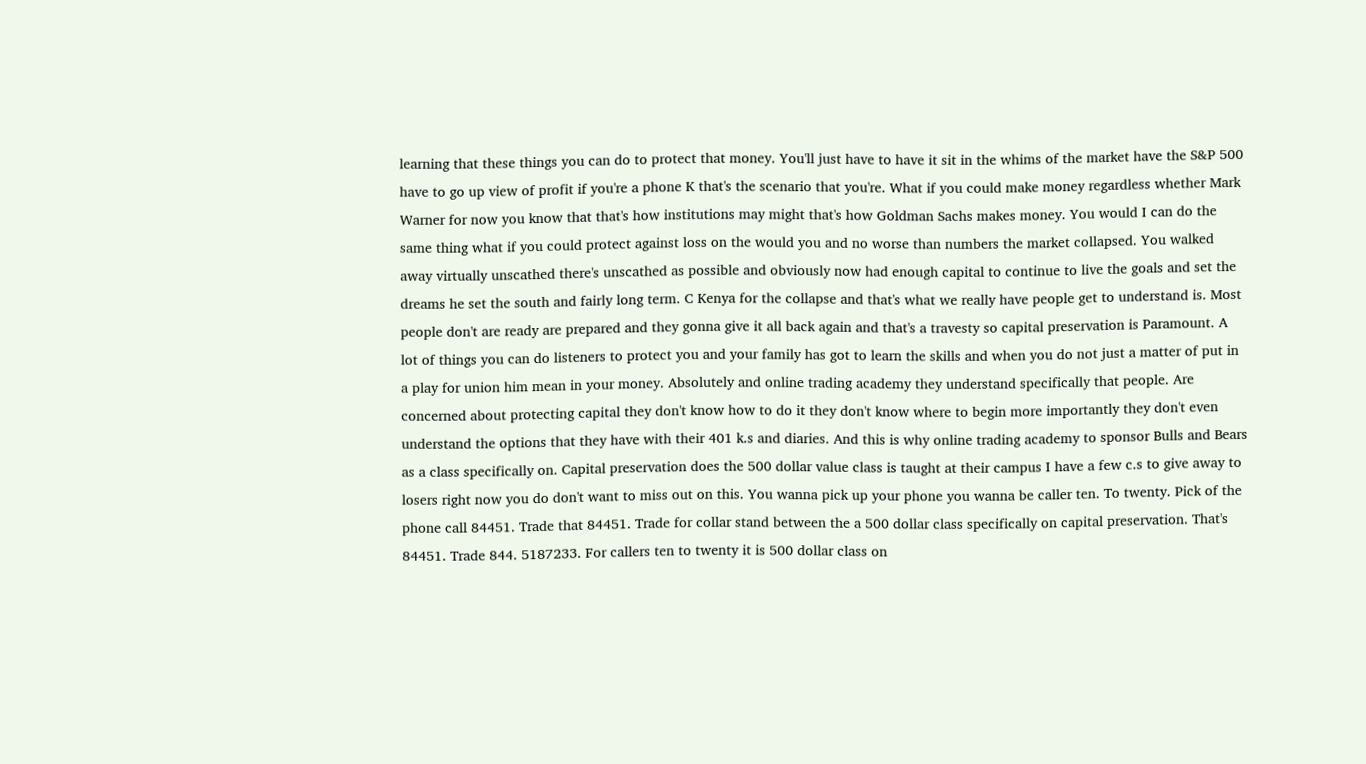learning that these things you can do to protect that money. You'll just have to have it sit in the whims of the market have the S&P 500 have to go up view of profit if you're a phone K that's the scenario that you're. What if you could make money regardless whether Mark Warner for now you know that that's how institutions may might that's how Goldman Sachs makes money. You would I can do the same thing what if you could protect against loss on the would you and no worse than numbers the market collapsed. You walked away virtually unscathed there's unscathed as possible and obviously now had enough capital to continue to live the goals and set the dreams he set the south and fairly long term. C Kenya for the collapse and that's what we really have people get to understand is. Most people don't are ready are prepared and they gonna give it all back again and that's a travesty so capital preservation is Paramount. A lot of things you can do listeners to protect you and your family has got to learn the skills and when you do not just a matter of put in a play for union him mean in your money. Absolutely and online trading academy they understand specifically that people. Are concerned about protecting capital they don't know how to do it they don't know where to begin more importantly they don't even understand the options that they have with their 401 k.s and diaries. And this is why online trading academy to sponsor Bulls and Bears as a class specifically on. Capital preservation does the 500 dollar value class is taught at their campus I have a few c.s to give away to losers right now you do don't want to miss out on this. You wanna pick up your phone you wanna be caller ten. To twenty. Pick of the phone call 84451. Trade that 84451. Trade for collar stand between the a 500 dollar class specifically on capital preservation. That's 84451. Trade 844. 5187233. For callers ten to twenty it is 500 dollar class on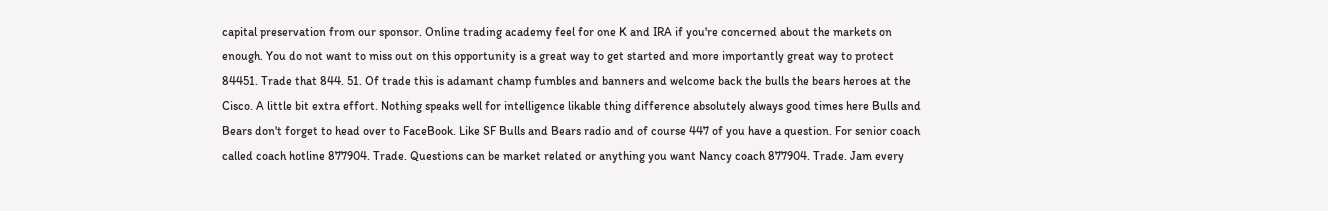capital preservation from our sponsor. Online trading academy feel for one K and IRA if you're concerned about the markets on enough. You do not want to miss out on this opportunity is a great way to get started and more importantly great way to protect 84451. Trade that 844. 51. Of trade this is adamant champ fumbles and banners and welcome back the bulls the bears heroes at the Cisco. A little bit extra effort. Nothing speaks well for intelligence likable thing difference absolutely always good times here Bulls and Bears don't forget to head over to FaceBook. Like SF Bulls and Bears radio and of course 447 of you have a question. For senior coach called coach hotline 877904. Trade. Questions can be market related or anything you want Nancy coach 877904. Trade. Jam every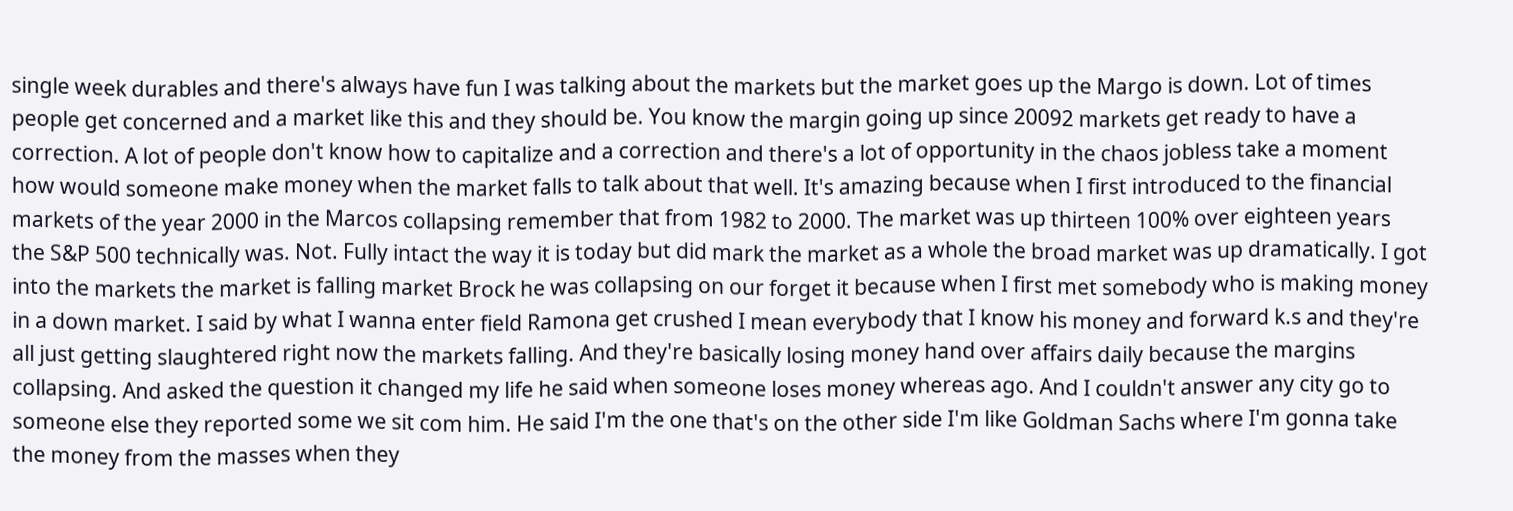single week durables and there's always have fun I was talking about the markets but the market goes up the Margo is down. Lot of times people get concerned and a market like this and they should be. You know the margin going up since 20092 markets get ready to have a correction. A lot of people don't know how to capitalize and a correction and there's a lot of opportunity in the chaos jobless take a moment how would someone make money when the market falls to talk about that well. It's amazing because when I first introduced to the financial markets of the year 2000 in the Marcos collapsing remember that from 1982 to 2000. The market was up thirteen 100% over eighteen years the S&P 500 technically was. Not. Fully intact the way it is today but did mark the market as a whole the broad market was up dramatically. I got into the markets the market is falling market Brock he was collapsing on our forget it because when I first met somebody who is making money in a down market. I said by what I wanna enter field Ramona get crushed I mean everybody that I know his money and forward k.s and they're all just getting slaughtered right now the markets falling. And they're basically losing money hand over affairs daily because the margins collapsing. And asked the question it changed my life he said when someone loses money whereas ago. And I couldn't answer any city go to someone else they reported some we sit com him. He said I'm the one that's on the other side I'm like Goldman Sachs where I'm gonna take the money from the masses when they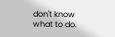don't know what to do.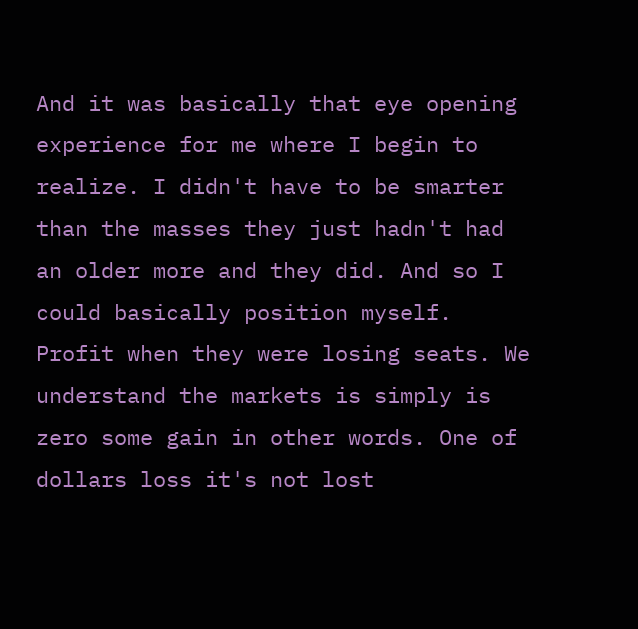And it was basically that eye opening experience for me where I begin to realize. I didn't have to be smarter than the masses they just hadn't had an older more and they did. And so I could basically position myself. Profit when they were losing seats. We understand the markets is simply is zero some gain in other words. One of dollars loss it's not lost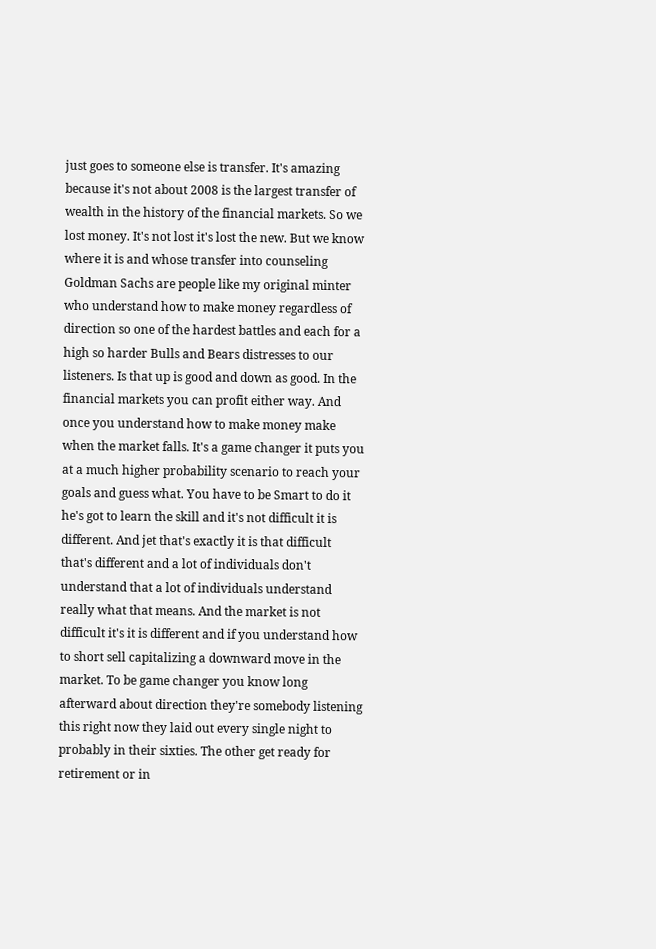just goes to someone else is transfer. It's amazing because it's not about 2008 is the largest transfer of wealth in the history of the financial markets. So we lost money. It's not lost it's lost the new. But we know where it is and whose transfer into counseling Goldman Sachs are people like my original minter who understand how to make money regardless of direction so one of the hardest battles and each for a high so harder Bulls and Bears distresses to our listeners. Is that up is good and down as good. In the financial markets you can profit either way. And once you understand how to make money make when the market falls. It's a game changer it puts you at a much higher probability scenario to reach your goals and guess what. You have to be Smart to do it he's got to learn the skill and it's not difficult it is different. And jet that's exactly it is that difficult that's different and a lot of individuals don't understand that a lot of individuals understand really what that means. And the market is not difficult it's it is different and if you understand how to short sell capitalizing a downward move in the market. To be game changer you know long afterward about direction they're somebody listening this right now they laid out every single night to probably in their sixties. The other get ready for retirement or in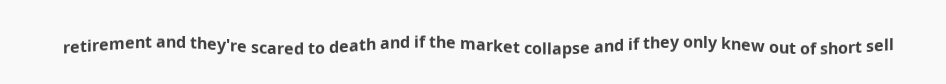retirement and they're scared to death and if the market collapse and if they only knew out of short sell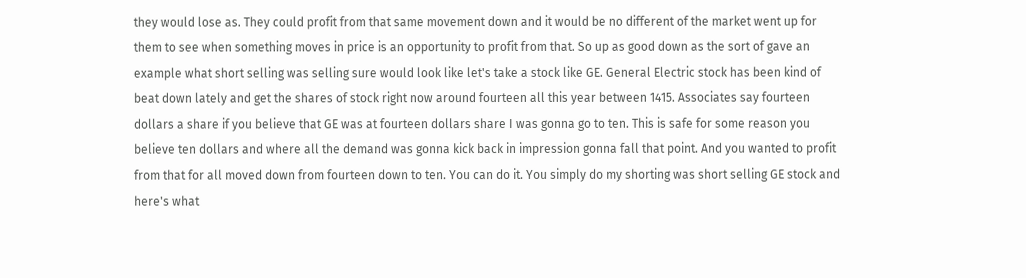they would lose as. They could profit from that same movement down and it would be no different of the market went up for them to see when something moves in price is an opportunity to profit from that. So up as good down as the sort of gave an example what short selling was selling sure would look like let's take a stock like GE. General Electric stock has been kind of beat down lately and get the shares of stock right now around fourteen all this year between 1415. Associates say fourteen dollars a share if you believe that GE was at fourteen dollars share I was gonna go to ten. This is safe for some reason you believe ten dollars and where all the demand was gonna kick back in impression gonna fall that point. And you wanted to profit from that for all moved down from fourteen down to ten. You can do it. You simply do my shorting was short selling GE stock and here's what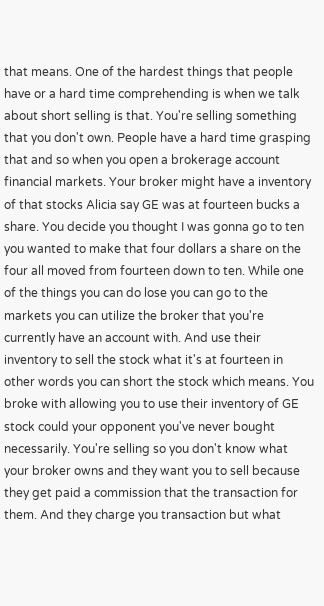that means. One of the hardest things that people have or a hard time comprehending is when we talk about short selling is that. You're selling something that you don't own. People have a hard time grasping that and so when you open a brokerage account financial markets. Your broker might have a inventory of that stocks Alicia say GE was at fourteen bucks a share. You decide you thought I was gonna go to ten you wanted to make that four dollars a share on the four all moved from fourteen down to ten. While one of the things you can do lose you can go to the markets you can utilize the broker that you're currently have an account with. And use their inventory to sell the stock what it's at fourteen in other words you can short the stock which means. You broke with allowing you to use their inventory of GE stock could your opponent you've never bought necessarily. You're selling so you don't know what your broker owns and they want you to sell because they get paid a commission that the transaction for them. And they charge you transaction but what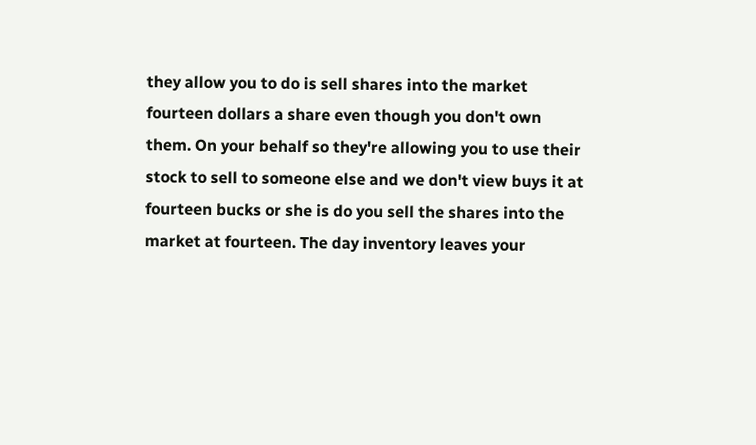they allow you to do is sell shares into the market fourteen dollars a share even though you don't own them. On your behalf so they're allowing you to use their stock to sell to someone else and we don't view buys it at fourteen bucks or she is do you sell the shares into the market at fourteen. The day inventory leaves your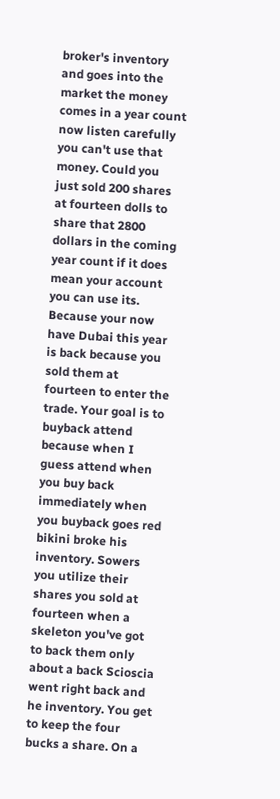broker's inventory and goes into the market the money comes in a year count now listen carefully you can't use that money. Could you just sold 200 shares at fourteen dolls to share that 2800 dollars in the coming year count if it does mean your account you can use its. Because your now have Dubai this year is back because you sold them at fourteen to enter the trade. Your goal is to buyback attend because when I guess attend when you buy back immediately when you buyback goes red bikini broke his inventory. Sowers you utilize their shares you sold at fourteen when a skeleton you've got to back them only about a back Scioscia went right back and he inventory. You get to keep the four bucks a share. On a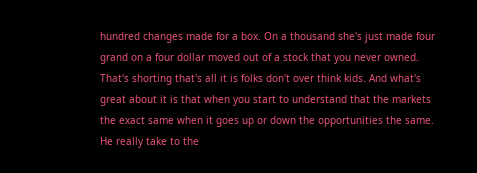hundred changes made for a box. On a thousand she's just made four grand on a four dollar moved out of a stock that you never owned. That's shorting that's all it is folks don't over think kids. And what's great about it is that when you start to understand that the markets the exact same when it goes up or down the opportunities the same. He really take to the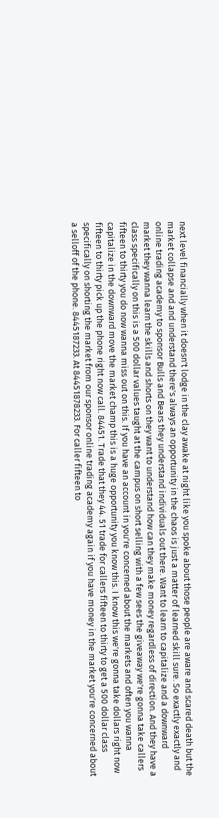next level financially when it doesn't lodge in the clay awake at night like you spoke about those people are aware and scared death but the market collapse and and understand there's always an opportunity in the chaos is just a matter of learned skill sure. So exactly exactly and online trading academy to sponsor Bulls and Bears they understand individuals out there. Want to learn to capitalize and a downward market they wanna learn the skills and shorts on they want to understand how can they make money regardless of direction. And they have a class specifically on this is a 500 dollar values taught at the campus on short selling with a few sees the giveaway we're gonna take callers fifteen to thirty you do now wanna miss out on this. If you have an account in you're concerned about the markets and often you wanna capitalize in the downward move the market champ this is a huge opportunity you know this. I know this we're gonna take dollars right now fifteen to thirty pick up the phone right now call. 84451. Trade that they 44. 51 trade for callers fifteen to thirty to get a 500 dollar class specifically on shorting the market from our sponsor online trading academy again if you have money in the market you're concerned about a selloff of the phone. 8445187233. At 84451878233. For caller fifteen to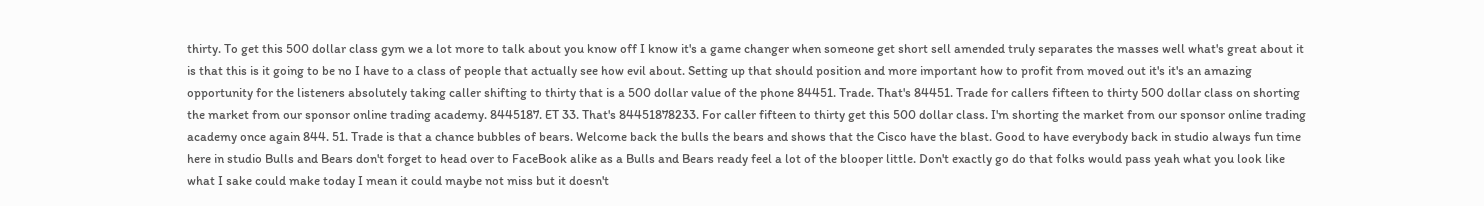thirty. To get this 500 dollar class gym we a lot more to talk about you know off I know it's a game changer when someone get short sell amended truly separates the masses well what's great about it is that this is it going to be no I have to a class of people that actually see how evil about. Setting up that should position and more important how to profit from moved out it's it's an amazing opportunity for the listeners absolutely taking caller shifting to thirty that is a 500 dollar value of the phone 84451. Trade. That's 84451. Trade for callers fifteen to thirty 500 dollar class on shorting the market from our sponsor online trading academy. 8445187. ET 33. That's 84451878233. For caller fifteen to thirty get this 500 dollar class. I'm shorting the market from our sponsor online trading academy once again 844. 51. Trade is that a chance bubbles of bears. Welcome back the bulls the bears and shows that the Cisco have the blast. Good to have everybody back in studio always fun time here in studio Bulls and Bears don't forget to head over to FaceBook alike as a Bulls and Bears ready feel a lot of the blooper little. Don't exactly go do that folks would pass yeah what you look like what I sake could make today I mean it could maybe not miss but it doesn't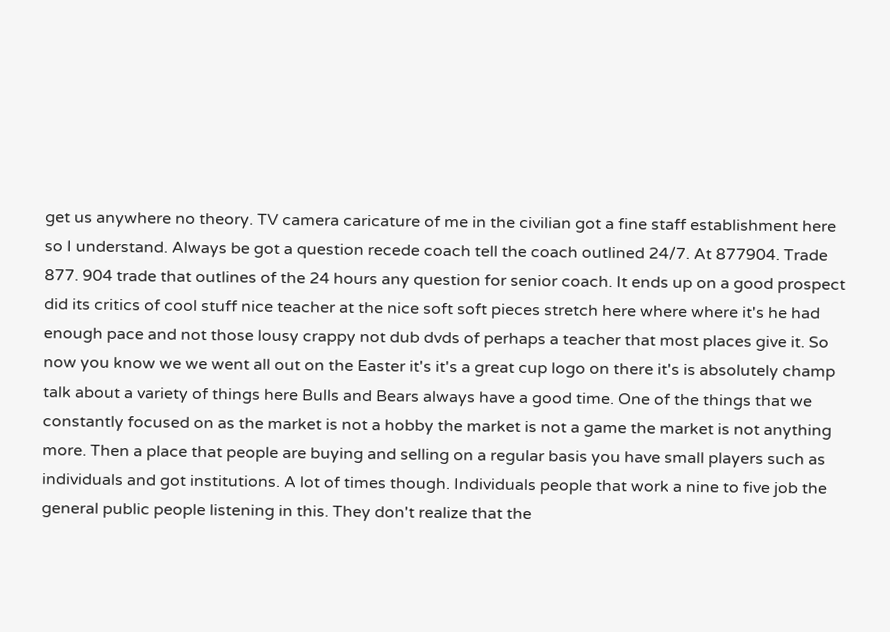get us anywhere no theory. TV camera caricature of me in the civilian got a fine staff establishment here so I understand. Always be got a question recede coach tell the coach outlined 24/7. At 877904. Trade 877. 904 trade that outlines of the 24 hours any question for senior coach. It ends up on a good prospect did its critics of cool stuff nice teacher at the nice soft soft pieces stretch here where where it's he had enough pace and not those lousy crappy not dub dvds of perhaps a teacher that most places give it. So now you know we we went all out on the Easter it's it's a great cup logo on there it's is absolutely champ talk about a variety of things here Bulls and Bears always have a good time. One of the things that we constantly focused on as the market is not a hobby the market is not a game the market is not anything more. Then a place that people are buying and selling on a regular basis you have small players such as individuals and got institutions. A lot of times though. Individuals people that work a nine to five job the general public people listening in this. They don't realize that the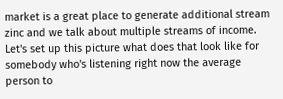market is a great place to generate additional stream zinc and we talk about multiple streams of income. Let's set up this picture what does that look like for somebody who's listening right now the average person to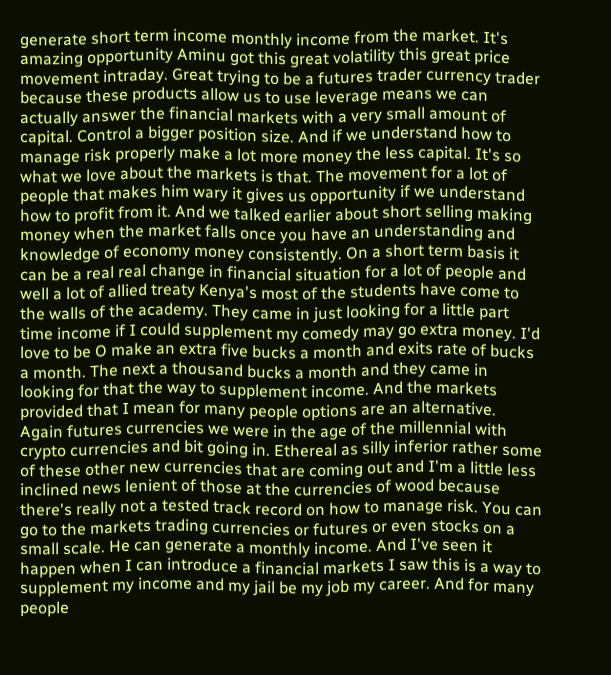generate short term income monthly income from the market. It's amazing opportunity Aminu got this great volatility this great price movement intraday. Great trying to be a futures trader currency trader because these products allow us to use leverage means we can actually answer the financial markets with a very small amount of capital. Control a bigger position size. And if we understand how to manage risk properly make a lot more money the less capital. It's so what we love about the markets is that. The movement for a lot of people that makes him wary it gives us opportunity if we understand how to profit from it. And we talked earlier about short selling making money when the market falls once you have an understanding and knowledge of economy money consistently. On a short term basis it can be a real real change in financial situation for a lot of people and well a lot of allied treaty Kenya's most of the students have come to the walls of the academy. They came in just looking for a little part time income if I could supplement my comedy may go extra money. I'd love to be O make an extra five bucks a month and exits rate of bucks a month. The next a thousand bucks a month and they came in looking for that the way to supplement income. And the markets provided that I mean for many people options are an alternative. Again futures currencies we were in the age of the millennial with crypto currencies and bit going in. Ethereal as silly inferior rather some of these other new currencies that are coming out and I'm a little less inclined news lenient of those at the currencies of wood because there's really not a tested track record on how to manage risk. You can go to the markets trading currencies or futures or even stocks on a small scale. He can generate a monthly income. And I've seen it happen when I can introduce a financial markets I saw this is a way to supplement my income and my jail be my job my career. And for many people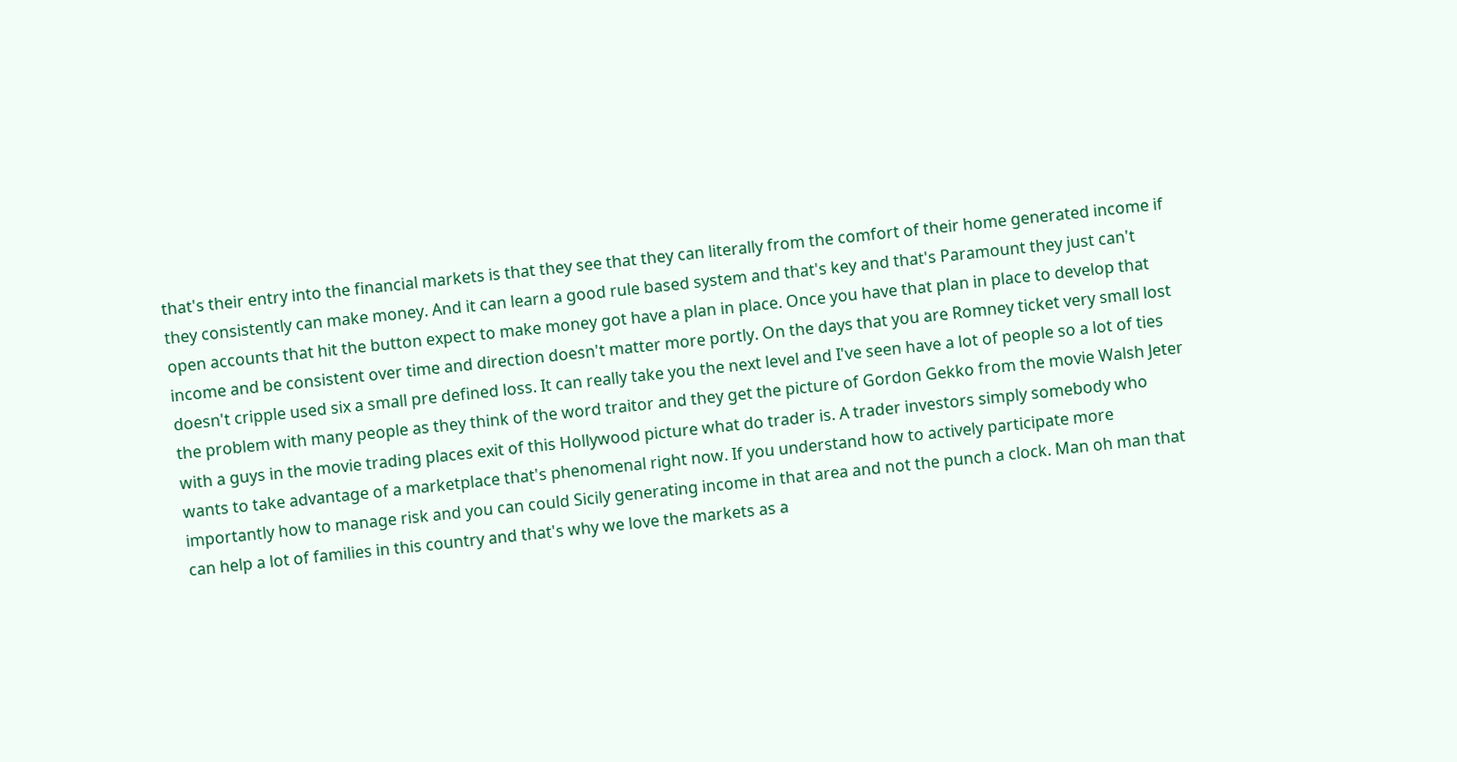that's their entry into the financial markets is that they see that they can literally from the comfort of their home generated income if they consistently can make money. And it can learn a good rule based system and that's key and that's Paramount they just can't open accounts that hit the button expect to make money got have a plan in place. Once you have that plan in place to develop that income and be consistent over time and direction doesn't matter more portly. On the days that you are Romney ticket very small lost doesn't cripple used six a small pre defined loss. It can really take you the next level and I've seen have a lot of people so a lot of ties the problem with many people as they think of the word traitor and they get the picture of Gordon Gekko from the movie Walsh Jeter with a guys in the movie trading places exit of this Hollywood picture what do trader is. A trader investors simply somebody who wants to take advantage of a marketplace that's phenomenal right now. If you understand how to actively participate more importantly how to manage risk and you can could Sicily generating income in that area and not the punch a clock. Man oh man that can help a lot of families in this country and that's why we love the markets as a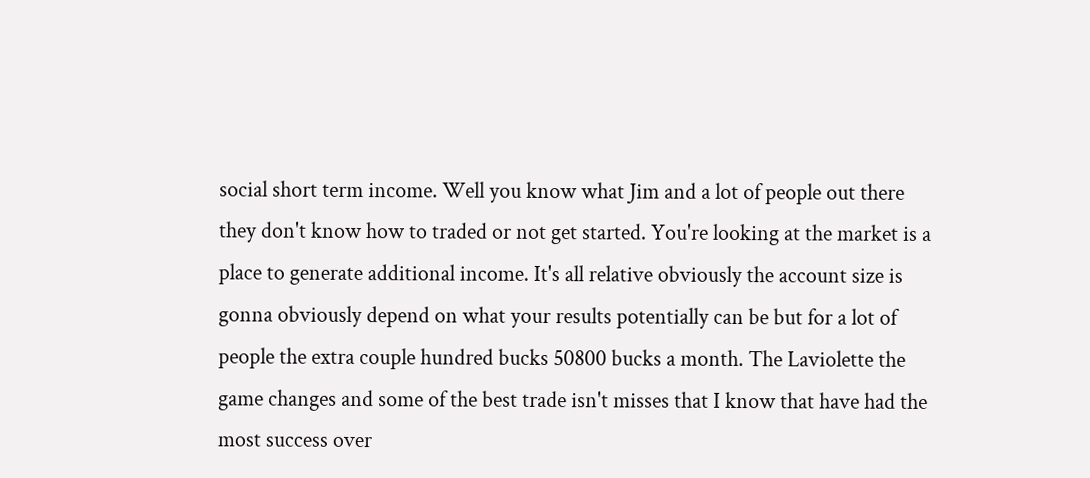social short term income. Well you know what Jim and a lot of people out there they don't know how to traded or not get started. You're looking at the market is a place to generate additional income. It's all relative obviously the account size is gonna obviously depend on what your results potentially can be but for a lot of people the extra couple hundred bucks 50800 bucks a month. The Laviolette the game changes and some of the best trade isn't misses that I know that have had the most success over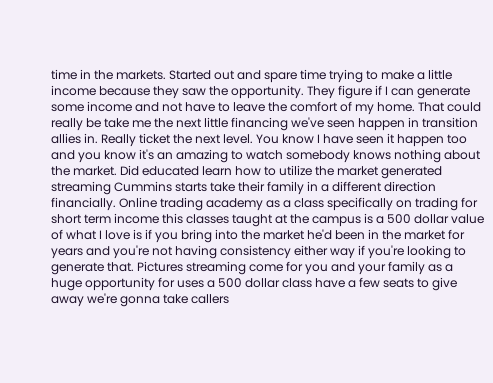time in the markets. Started out and spare time trying to make a little income because they saw the opportunity. They figure if I can generate some income and not have to leave the comfort of my home. That could really be take me the next little financing we've seen happen in transition allies in. Really ticket the next level. You know I have seen it happen too and you know it's an amazing to watch somebody knows nothing about the market. Did educated learn how to utilize the market generated streaming Cummins starts take their family in a different direction financially. Online trading academy as a class specifically on trading for short term income this classes taught at the campus is a 500 dollar value of what I love is if you bring into the market he'd been in the market for years and you're not having consistency either way if you're looking to generate that. Pictures streaming come for you and your family as a huge opportunity for uses a 500 dollar class have a few seats to give away we're gonna take callers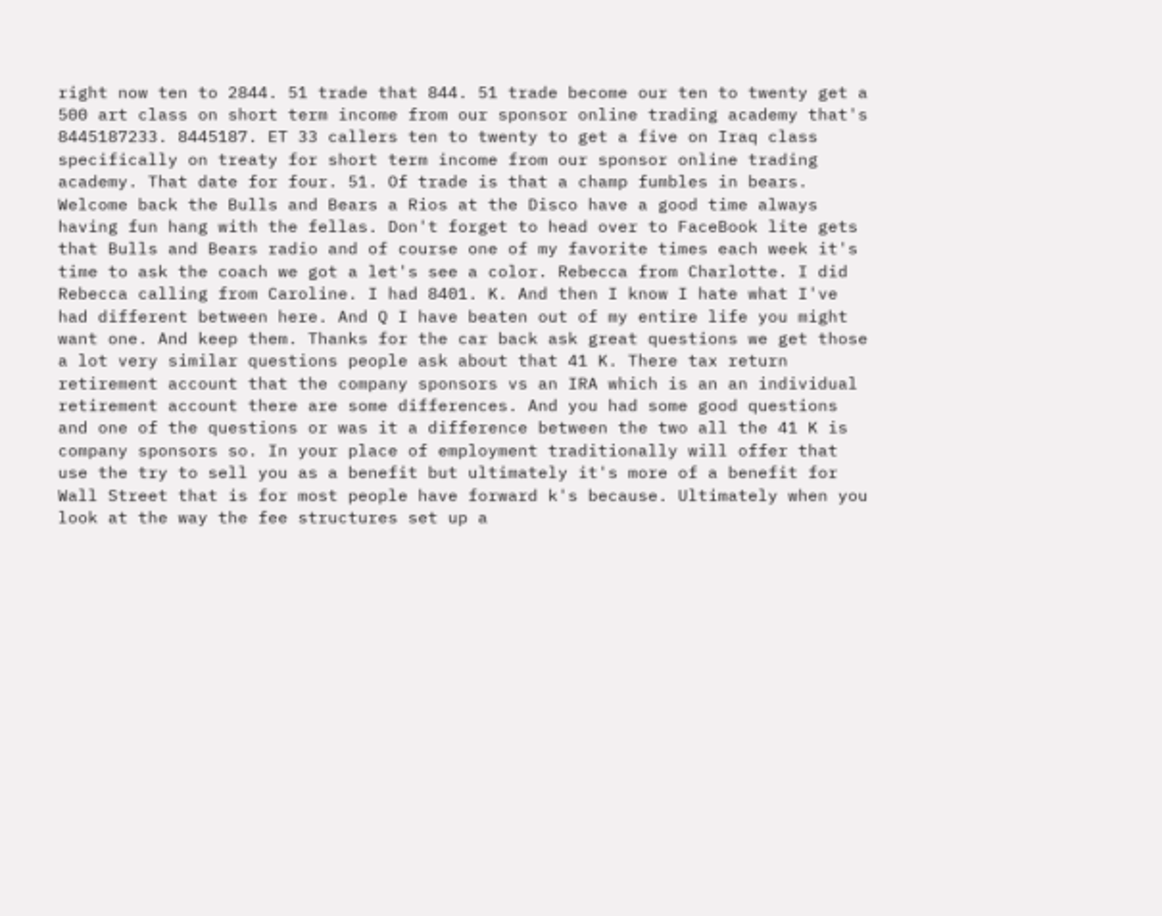right now ten to 2844. 51 trade that 844. 51 trade become our ten to twenty get a 500 art class on short term income from our sponsor online trading academy that's 8445187233. 8445187. ET 33 callers ten to twenty to get a five on Iraq class specifically on treaty for short term income from our sponsor online trading academy. That date for four. 51. Of trade is that a champ fumbles in bears. Welcome back the Bulls and Bears a Rios at the Disco have a good time always having fun hang with the fellas. Don't forget to head over to FaceBook lite gets that Bulls and Bears radio and of course one of my favorite times each week it's time to ask the coach we got a let's see a color. Rebecca from Charlotte. I did Rebecca calling from Caroline. I had 8401. K. And then I know I hate what I've had different between here. And Q I have beaten out of my entire life you might want one. And keep them. Thanks for the car back ask great questions we get those a lot very similar questions people ask about that 41 K. There tax return retirement account that the company sponsors vs an IRA which is an an individual retirement account there are some differences. And you had some good questions and one of the questions or was it a difference between the two all the 41 K is company sponsors so. In your place of employment traditionally will offer that use the try to sell you as a benefit but ultimately it's more of a benefit for Wall Street that is for most people have forward k's because. Ultimately when you look at the way the fee structures set up a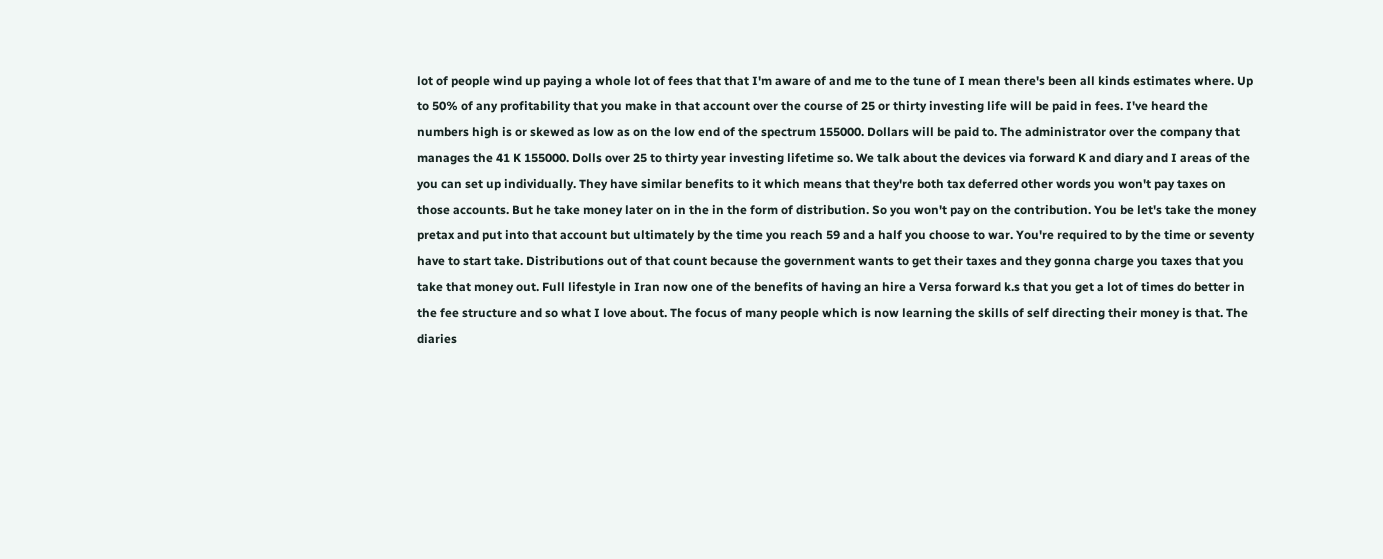lot of people wind up paying a whole lot of fees that that I'm aware of and me to the tune of I mean there's been all kinds estimates where. Up to 50% of any profitability that you make in that account over the course of 25 or thirty investing life will be paid in fees. I've heard the numbers high is or skewed as low as on the low end of the spectrum 155000. Dollars will be paid to. The administrator over the company that manages the 41 K 155000. Dolls over 25 to thirty year investing lifetime so. We talk about the devices via forward K and diary and I areas of the you can set up individually. They have similar benefits to it which means that they're both tax deferred other words you won't pay taxes on those accounts. But he take money later on in the in the form of distribution. So you won't pay on the contribution. You be let's take the money pretax and put into that account but ultimately by the time you reach 59 and a half you choose to war. You're required to by the time or seventy have to start take. Distributions out of that count because the government wants to get their taxes and they gonna charge you taxes that you take that money out. Full lifestyle in Iran now one of the benefits of having an hire a Versa forward k.s that you get a lot of times do better in the fee structure and so what I love about. The focus of many people which is now learning the skills of self directing their money is that. The diaries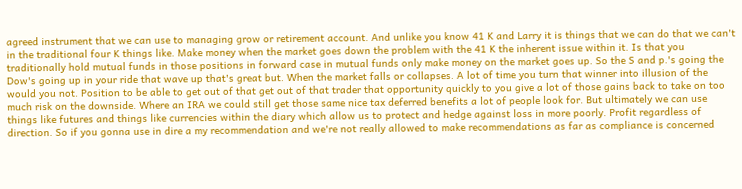agreed instrument that we can use to managing grow or retirement account. And unlike you know 41 K and Larry it is things that we can do that we can't in the traditional four K things like. Make money when the market goes down the problem with the 41 K the inherent issue within it. Is that you traditionally hold mutual funds in those positions in forward case in mutual funds only make money on the market goes up. So the S and p.'s going the Dow's going up in your ride that wave up that's great but. When the market falls or collapses. A lot of time you turn that winner into illusion of the would you not. Position to be able to get out of that get out of that trader that opportunity quickly to you give a lot of those gains back to take on too much risk on the downside. Where an IRA we could still get those same nice tax deferred benefits a lot of people look for. But ultimately we can use things like futures and things like currencies within the diary which allow us to protect and hedge against loss in more poorly. Profit regardless of direction. So if you gonna use in dire a my recommendation and we're not really allowed to make recommendations as far as compliance is concerned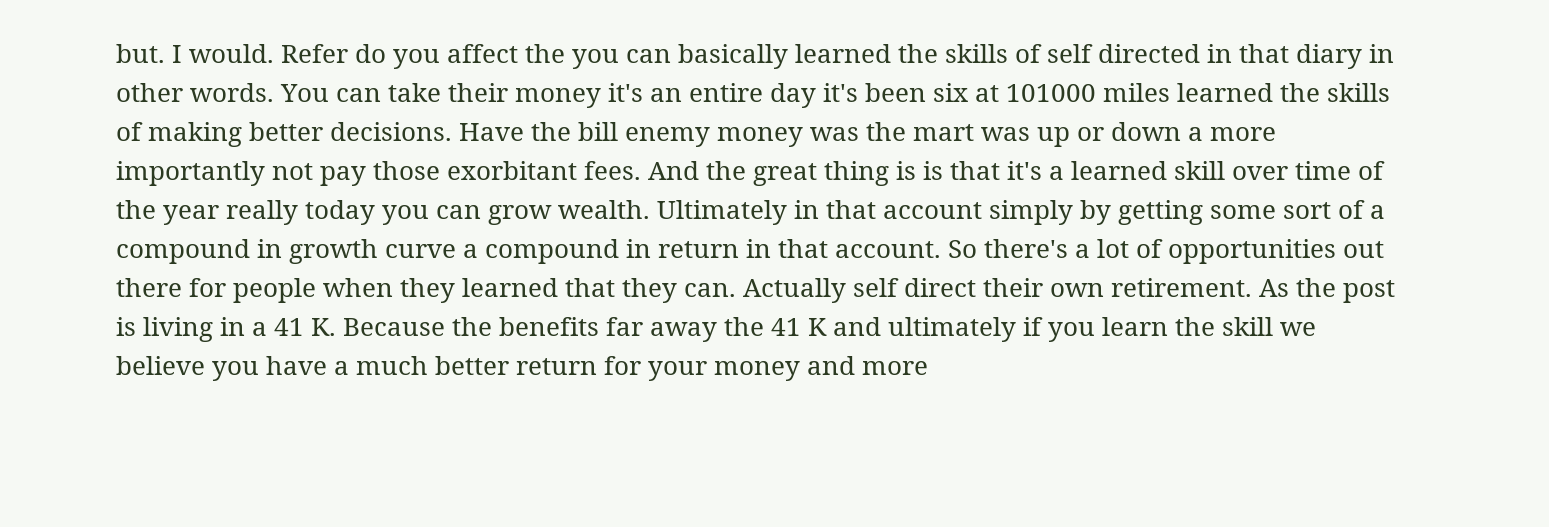but. I would. Refer do you affect the you can basically learned the skills of self directed in that diary in other words. You can take their money it's an entire day it's been six at 101000 miles learned the skills of making better decisions. Have the bill enemy money was the mart was up or down a more importantly not pay those exorbitant fees. And the great thing is is that it's a learned skill over time of the year really today you can grow wealth. Ultimately in that account simply by getting some sort of a compound in growth curve a compound in return in that account. So there's a lot of opportunities out there for people when they learned that they can. Actually self direct their own retirement. As the post is living in a 41 K. Because the benefits far away the 41 K and ultimately if you learn the skill we believe you have a much better return for your money and more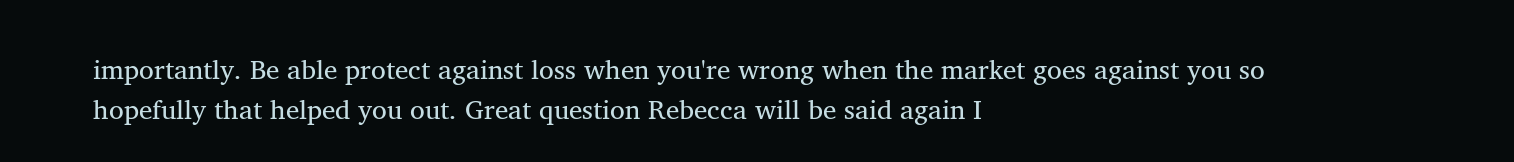importantly. Be able protect against loss when you're wrong when the market goes against you so hopefully that helped you out. Great question Rebecca will be said again I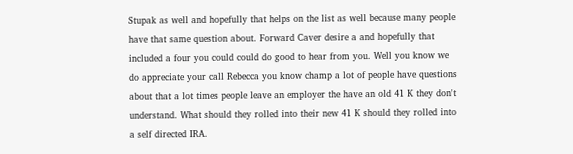Stupak as well and hopefully that helps on the list as well because many people have that same question about. Forward Caver desire a and hopefully that included a four you could could do good to hear from you. Well you know we do appreciate your call Rebecca you know champ a lot of people have questions about that a lot times people leave an employer the have an old 41 K they don't understand. What should they rolled into their new 41 K should they rolled into a self directed IRA.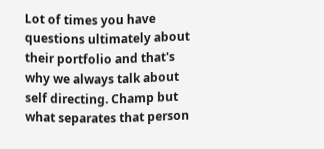Lot of times you have questions ultimately about their portfolio and that's why we always talk about self directing. Champ but what separates that person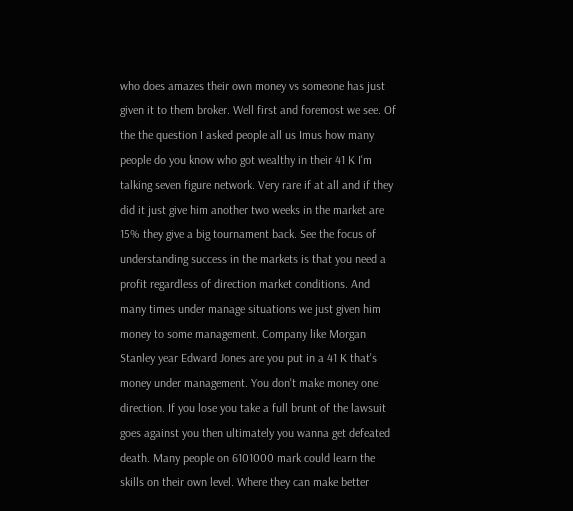who does amazes their own money vs someone has just given it to them broker. Well first and foremost we see. Of the the question I asked people all us Imus how many people do you know who got wealthy in their 41 K I'm talking seven figure network. Very rare if at all and if they did it just give him another two weeks in the market are 15% they give a big tournament back. See the focus of understanding success in the markets is that you need a profit regardless of direction market conditions. And many times under manage situations we just given him money to some management. Company like Morgan Stanley year Edward Jones are you put in a 41 K that's money under management. You don't make money one direction. If you lose you take a full brunt of the lawsuit goes against you then ultimately you wanna get defeated death. Many people on 6101000 mark could learn the skills on their own level. Where they can make better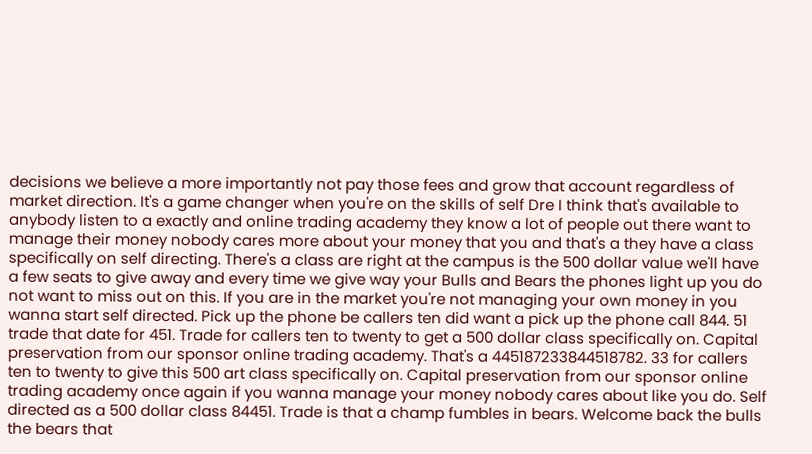decisions we believe a more importantly not pay those fees and grow that account regardless of market direction. It's a game changer when you're on the skills of self Dre I think that's available to anybody listen to a exactly and online trading academy they know a lot of people out there want to manage their money nobody cares more about your money that you and that's a they have a class specifically on self directing. There's a class are right at the campus is the 500 dollar value we'll have a few seats to give away and every time we give way your Bulls and Bears the phones light up you do not want to miss out on this. If you are in the market you're not managing your own money in you wanna start self directed. Pick up the phone be callers ten did want a pick up the phone call 844. 51 trade that date for 451. Trade for callers ten to twenty to get a 500 dollar class specifically on. Capital preservation from our sponsor online trading academy. That's a 445187233844518782. 33 for callers ten to twenty to give this 500 art class specifically on. Capital preservation from our sponsor online trading academy once again if you wanna manage your money nobody cares about like you do. Self directed as a 500 dollar class 84451. Trade is that a champ fumbles in bears. Welcome back the bulls the bears that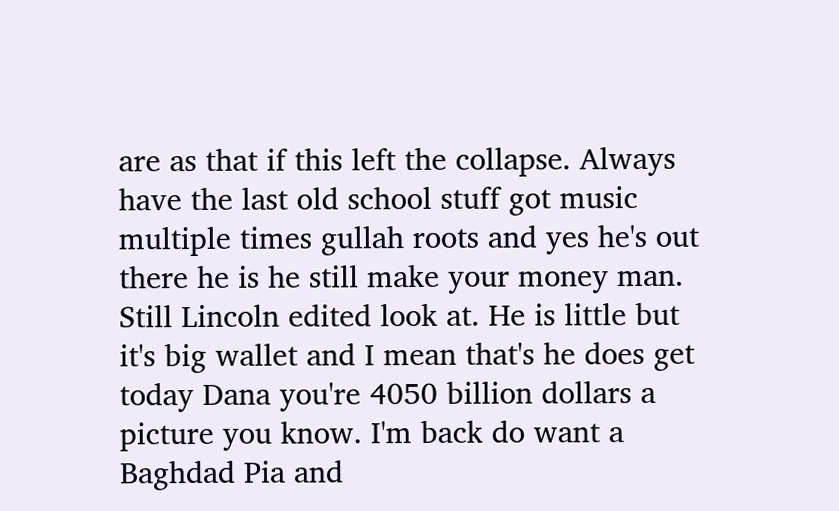are as that if this left the collapse. Always have the last old school stuff got music multiple times gullah roots and yes he's out there he is he still make your money man. Still Lincoln edited look at. He is little but it's big wallet and I mean that's he does get today Dana you're 4050 billion dollars a picture you know. I'm back do want a Baghdad Pia and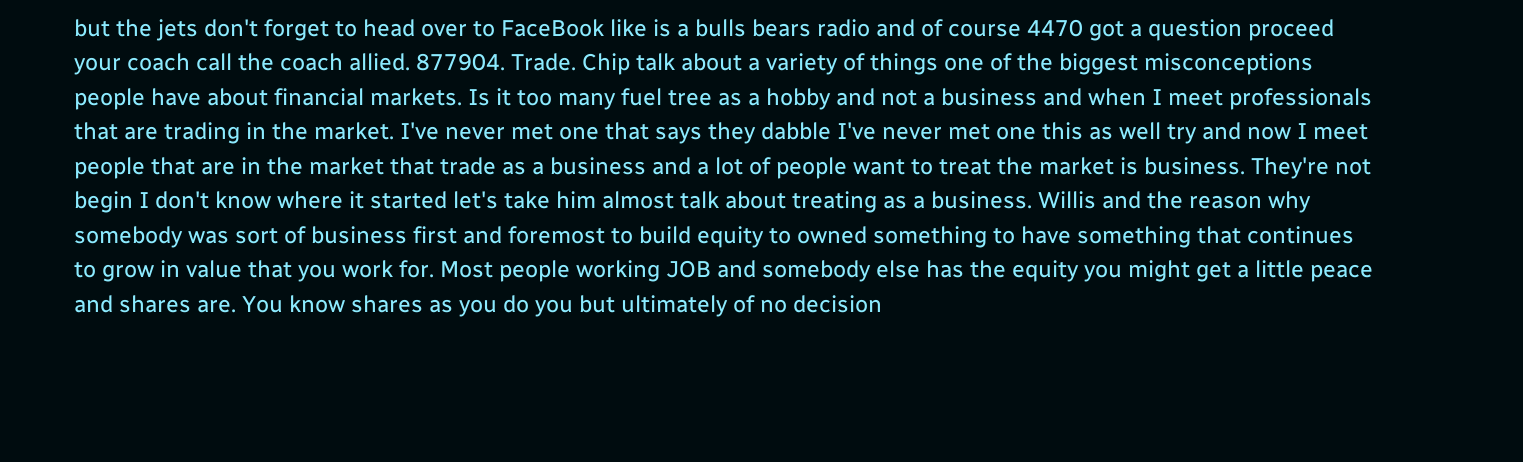but the jets don't forget to head over to FaceBook like is a bulls bears radio and of course 4470 got a question proceed your coach call the coach allied. 877904. Trade. Chip talk about a variety of things one of the biggest misconceptions people have about financial markets. Is it too many fuel tree as a hobby and not a business and when I meet professionals that are trading in the market. I've never met one that says they dabble I've never met one this as well try and now I meet people that are in the market that trade as a business and a lot of people want to treat the market is business. They're not begin I don't know where it started let's take him almost talk about treating as a business. Willis and the reason why somebody was sort of business first and foremost to build equity to owned something to have something that continues to grow in value that you work for. Most people working JOB and somebody else has the equity you might get a little peace and shares are. You know shares as you do you but ultimately of no decision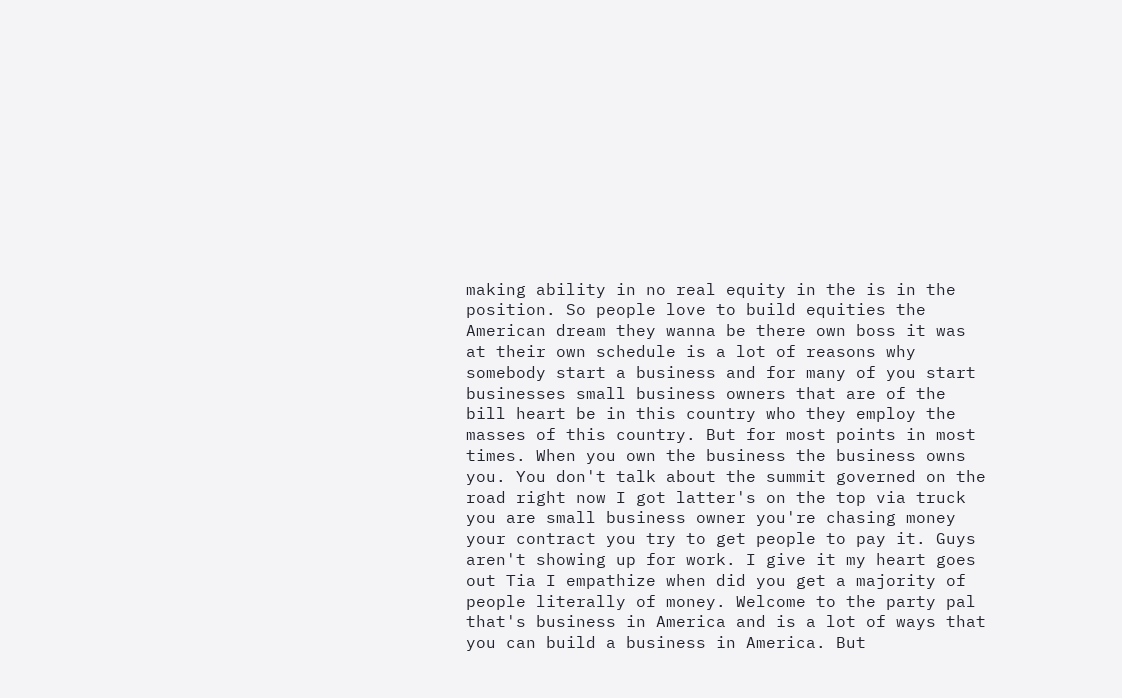making ability in no real equity in the is in the position. So people love to build equities the American dream they wanna be there own boss it was at their own schedule is a lot of reasons why somebody start a business and for many of you start businesses small business owners that are of the bill heart be in this country who they employ the masses of this country. But for most points in most times. When you own the business the business owns you. You don't talk about the summit governed on the road right now I got latter's on the top via truck you are small business owner you're chasing money your contract you try to get people to pay it. Guys aren't showing up for work. I give it my heart goes out Tia I empathize when did you get a majority of people literally of money. Welcome to the party pal that's business in America and is a lot of ways that you can build a business in America. But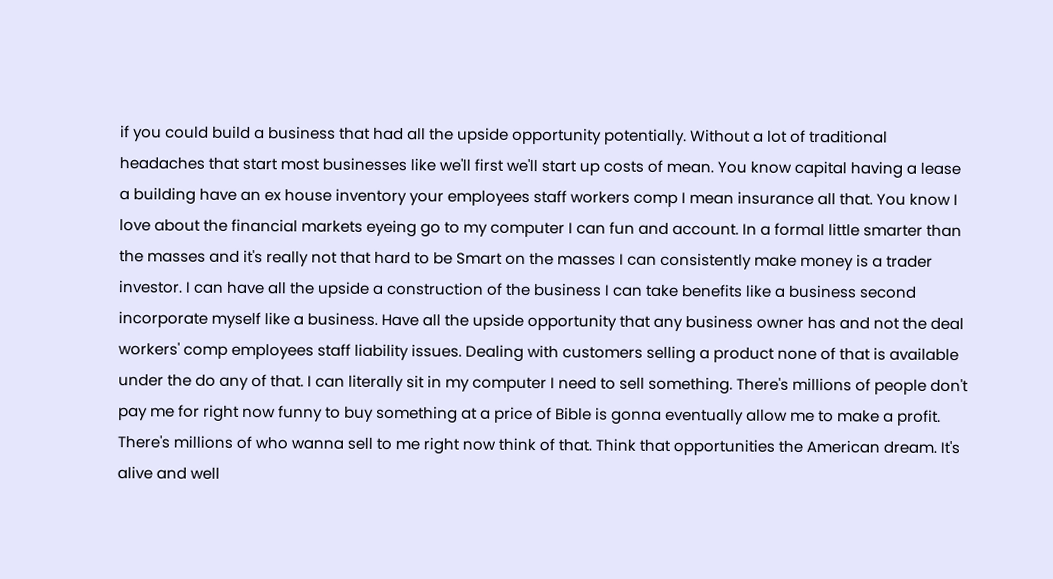if you could build a business that had all the upside opportunity potentially. Without a lot of traditional headaches that start most businesses like we'll first we'll start up costs of mean. You know capital having a lease a building have an ex house inventory your employees staff workers comp I mean insurance all that. You know I love about the financial markets eyeing go to my computer I can fun and account. In a formal little smarter than the masses and it's really not that hard to be Smart on the masses I can consistently make money is a trader investor. I can have all the upside a construction of the business I can take benefits like a business second incorporate myself like a business. Have all the upside opportunity that any business owner has and not the deal workers' comp employees staff liability issues. Dealing with customers selling a product none of that is available under the do any of that. I can literally sit in my computer I need to sell something. There's millions of people don't pay me for right now funny to buy something at a price of Bible is gonna eventually allow me to make a profit. There's millions of who wanna sell to me right now think of that. Think that opportunities the American dream. It's alive and well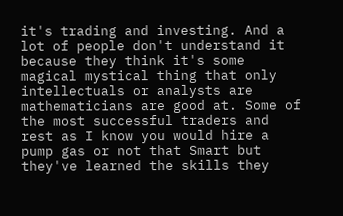it's trading and investing. And a lot of people don't understand it because they think it's some magical mystical thing that only intellectuals or analysts are mathematicians are good at. Some of the most successful traders and rest as I know you would hire a pump gas or not that Smart but they've learned the skills they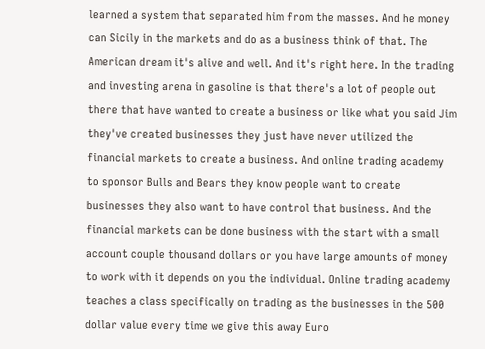learned a system that separated him from the masses. And he money can Sicily in the markets and do as a business think of that. The American dream it's alive and well. And it's right here. In the trading and investing arena in gasoline is that there's a lot of people out there that have wanted to create a business or like what you said Jim they've created businesses they just have never utilized the financial markets to create a business. And online trading academy to sponsor Bulls and Bears they know people want to create businesses they also want to have control that business. And the financial markets can be done business with the start with a small account couple thousand dollars or you have large amounts of money to work with it depends on you the individual. Online trading academy teaches a class specifically on trading as the businesses in the 500 dollar value every time we give this away Euro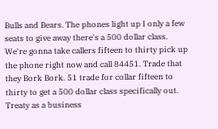Bulls and Bears. The phones light up I only a few seats to give away there's a 500 dollar class. We're gonna take callers fifteen to thirty pick up the phone right now and call 84451. Trade that they Bork Bork. 51 trade for collar fifteen to thirty to get a 500 dollar class specifically out. Treaty as a business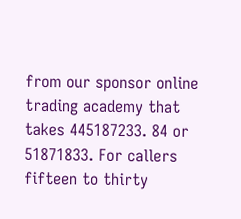from our sponsor online trading academy that takes 445187233. 84 or 51871833. For callers fifteen to thirty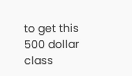to get this 500 dollar class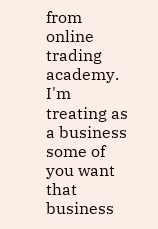from online trading academy. I'm treating as a business some of you want that business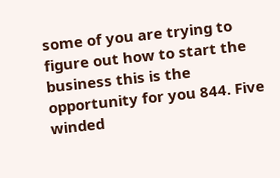some of you are trying to figure out how to start the business this is the opportunity for you 844. Five winded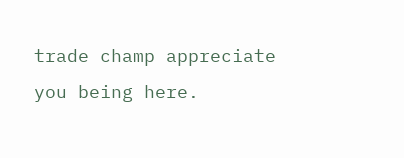trade champ appreciate you being here.